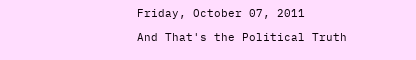Friday, October 07, 2011

And That's the Political Truth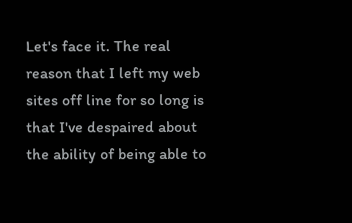Let's face it. The real reason that I left my web sites off line for so long is that I've despaired about the ability of being able to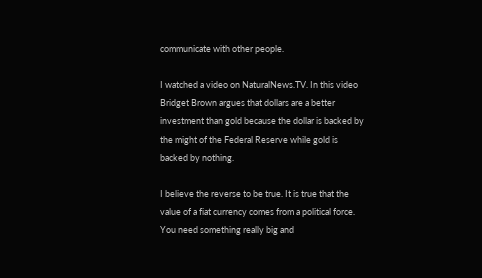communicate with other people.

I watched a video on NaturalNews.TV. In this video Bridget Brown argues that dollars are a better investment than gold because the dollar is backed by the might of the Federal Reserve while gold is backed by nothing.

I believe the reverse to be true. It is true that the value of a fiat currency comes from a political force. You need something really big and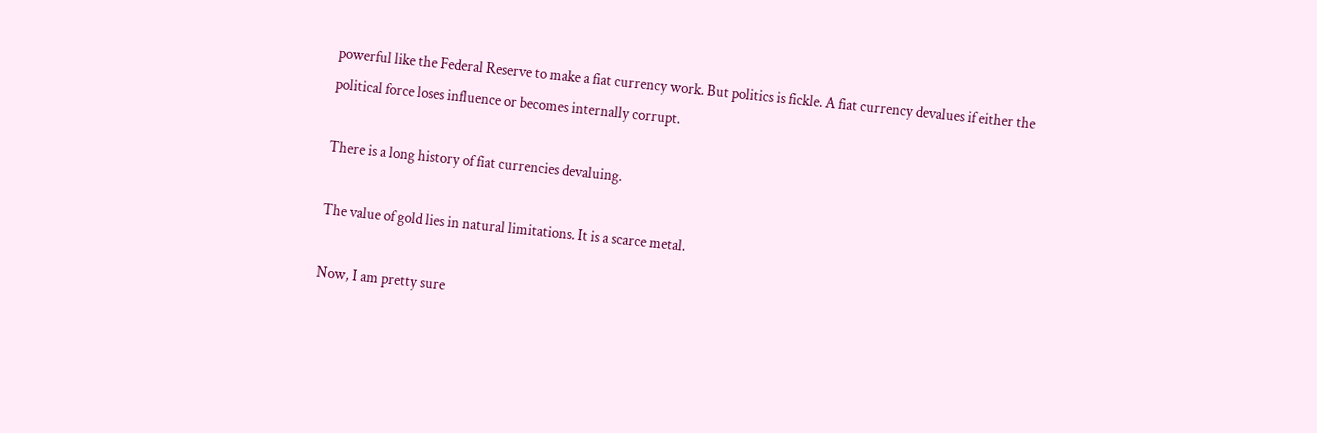powerful like the Federal Reserve to make a fiat currency work. But politics is fickle. A fiat currency devalues if either the political force loses influence or becomes internally corrupt.

There is a long history of fiat currencies devaluing.

The value of gold lies in natural limitations. It is a scarce metal.

Now, I am pretty sure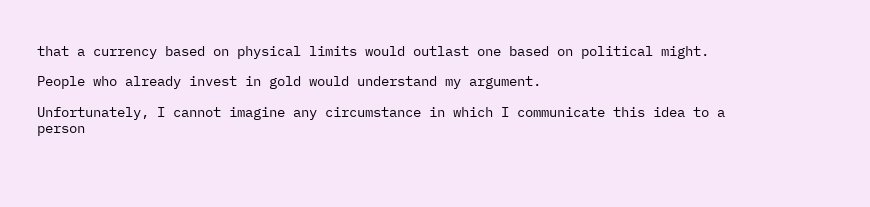that a currency based on physical limits would outlast one based on political might.

People who already invest in gold would understand my argument.

Unfortunately, I cannot imagine any circumstance in which I communicate this idea to a person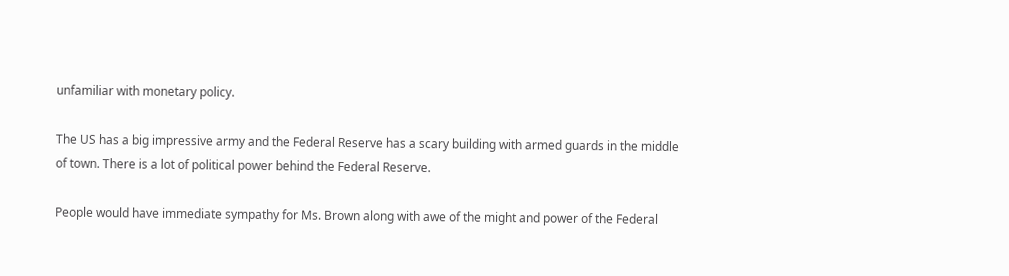unfamiliar with monetary policy.

The US has a big impressive army and the Federal Reserve has a scary building with armed guards in the middle of town. There is a lot of political power behind the Federal Reserve.

People would have immediate sympathy for Ms. Brown along with awe of the might and power of the Federal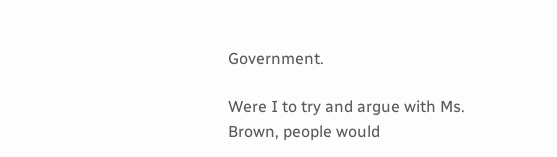Government.

Were I to try and argue with Ms. Brown, people would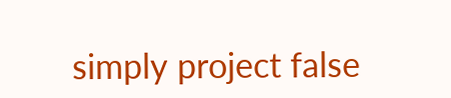simply project false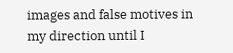images and false motives in my direction until I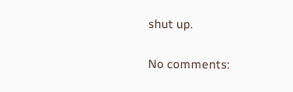shut up.

No comments: